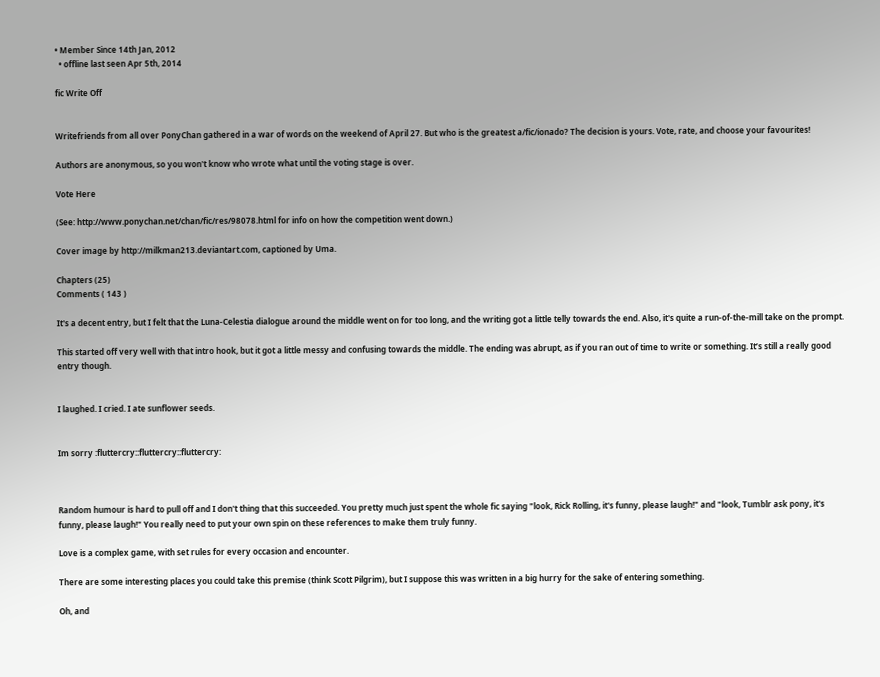• Member Since 14th Jan, 2012
  • offline last seen Apr 5th, 2014

fic Write Off


Writefriends from all over PonyChan gathered in a war of words on the weekend of April 27. But who is the greatest a/fic/ionado? The decision is yours. Vote, rate, and choose your favourites!

Authors are anonymous, so you won't know who wrote what until the voting stage is over.

Vote Here

(See: http://www.ponychan.net/chan/fic/res/98078.html for info on how the competition went down.)

Cover image by http://milkman213.deviantart.com, captioned by Uma.

Chapters (25)
Comments ( 143 )

It's a decent entry, but I felt that the Luna-Celestia dialogue around the middle went on for too long, and the writing got a little telly towards the end. Also, it's quite a run-of-the-mill take on the prompt.

This started off very well with that intro hook, but it got a little messy and confusing towards the middle. The ending was abrupt, as if you ran out of time to write or something. It’s still a really good entry though.


I laughed. I cried. I ate sunflower seeds.


Im sorry :fluttercry::fluttercry::fluttercry:



Random humour is hard to pull off and I don't thing that this succeeded. You pretty much just spent the whole fic saying "look, Rick Rolling, it's funny, please laugh!" and "look, Tumblr ask pony, it's funny, please laugh!" You really need to put your own spin on these references to make them truly funny.

Love is a complex game, with set rules for every occasion and encounter.

There are some interesting places you could take this premise (think Scott Pilgrim), but I suppose this was written in a big hurry for the sake of entering something.

Oh, and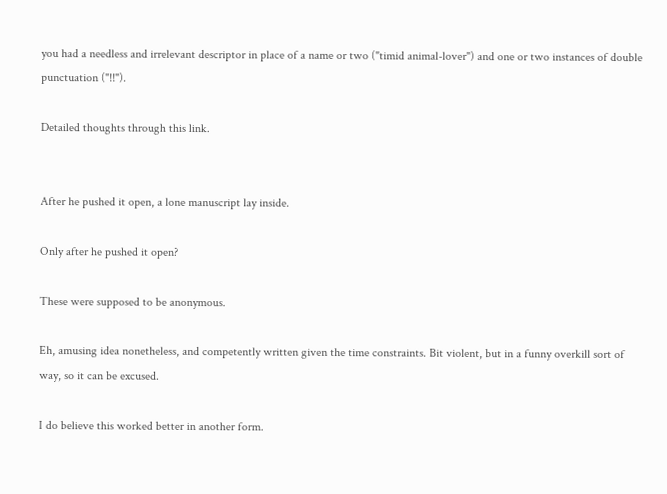you had a needless and irrelevant descriptor in place of a name or two ("timid animal-lover") and one or two instances of double punctuation ("!!").

Detailed thoughts through this link.


After he pushed it open, a lone manuscript lay inside.

Only after he pushed it open?

These were supposed to be anonymous.

Eh, amusing idea nonetheless, and competently written given the time constraints. Bit violent, but in a funny overkill sort of way, so it can be excused.

I do believe this worked better in another form.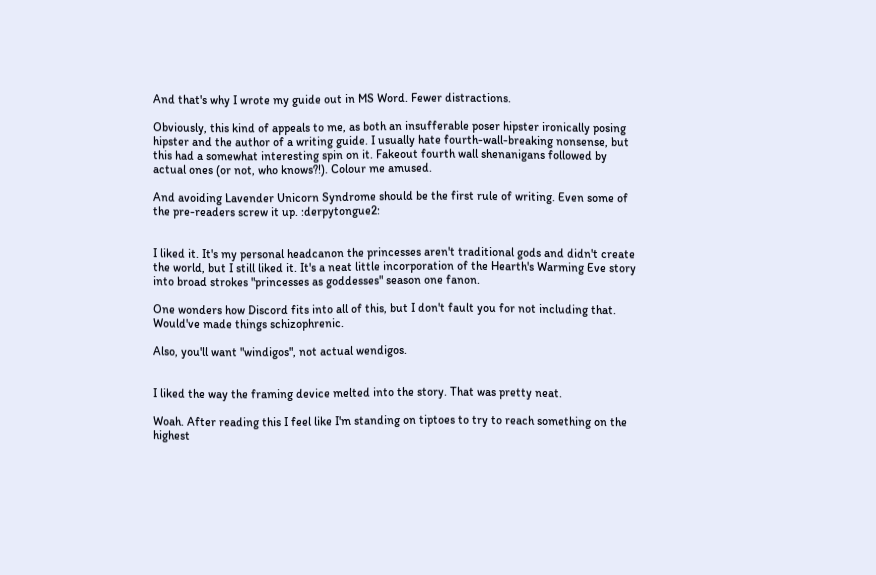And that's why I wrote my guide out in MS Word. Fewer distractions.

Obviously, this kind of appeals to me, as both an insufferable poser hipster ironically posing hipster and the author of a writing guide. I usually hate fourth-wall-breaking nonsense, but this had a somewhat interesting spin on it. Fakeout fourth wall shenanigans followed by actual ones (or not, who knows?!). Colour me amused.

And avoiding Lavender Unicorn Syndrome should be the first rule of writing. Even some of the pre-readers screw it up. :derpytongue2:


I liked it. It's my personal headcanon the princesses aren't traditional gods and didn't create the world, but I still liked it. It's a neat little incorporation of the Hearth's Warming Eve story into broad strokes "princesses as goddesses" season one fanon.

One wonders how Discord fits into all of this, but I don't fault you for not including that. Would've made things schizophrenic.

Also, you'll want "windigos", not actual wendigos.


I liked the way the framing device melted into the story. That was pretty neat.

Woah. After reading this I feel like I'm standing on tiptoes to try to reach something on the highest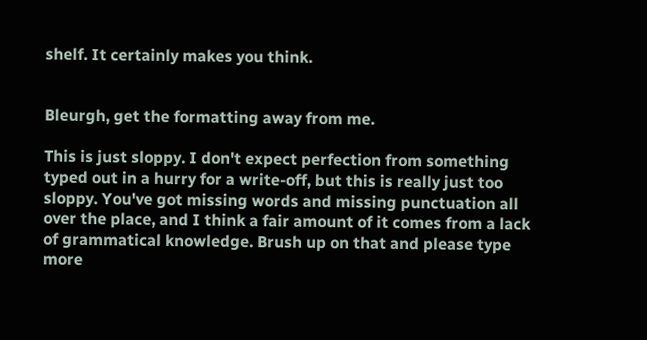shelf. It certainly makes you think.


Bleurgh, get the formatting away from me.

This is just sloppy. I don't expect perfection from something typed out in a hurry for a write-off, but this is really just too sloppy. You've got missing words and missing punctuation all over the place, and I think a fair amount of it comes from a lack of grammatical knowledge. Brush up on that and please type more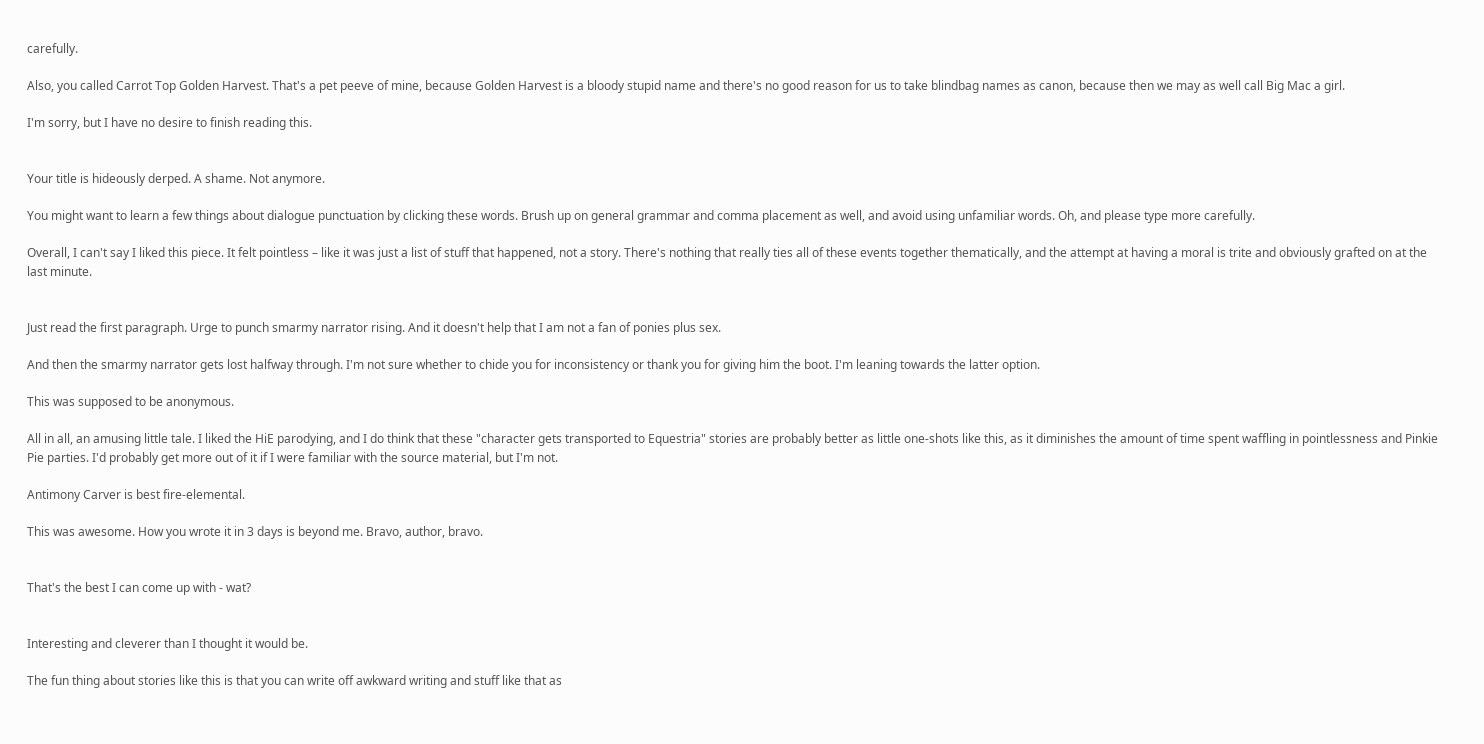carefully.

Also, you called Carrot Top Golden Harvest. That's a pet peeve of mine, because Golden Harvest is a bloody stupid name and there's no good reason for us to take blindbag names as canon, because then we may as well call Big Mac a girl.

I'm sorry, but I have no desire to finish reading this.


Your title is hideously derped. A shame. Not anymore.

You might want to learn a few things about dialogue punctuation by clicking these words. Brush up on general grammar and comma placement as well, and avoid using unfamiliar words. Oh, and please type more carefully.

Overall, I can't say I liked this piece. It felt pointless – like it was just a list of stuff that happened, not a story. There's nothing that really ties all of these events together thematically, and the attempt at having a moral is trite and obviously grafted on at the last minute.


Just read the first paragraph. Urge to punch smarmy narrator rising. And it doesn't help that I am not a fan of ponies plus sex.

And then the smarmy narrator gets lost halfway through. I'm not sure whether to chide you for inconsistency or thank you for giving him the boot. I'm leaning towards the latter option.

This was supposed to be anonymous.

All in all, an amusing little tale. I liked the HiE parodying, and I do think that these "character gets transported to Equestria" stories are probably better as little one-shots like this, as it diminishes the amount of time spent waffling in pointlessness and Pinkie Pie parties. I'd probably get more out of it if I were familiar with the source material, but I'm not.

Antimony Carver is best fire-elemental.

This was awesome. How you wrote it in 3 days is beyond me. Bravo, author, bravo.


That's the best I can come up with - wat?


Interesting and cleverer than I thought it would be.

The fun thing about stories like this is that you can write off awkward writing and stuff like that as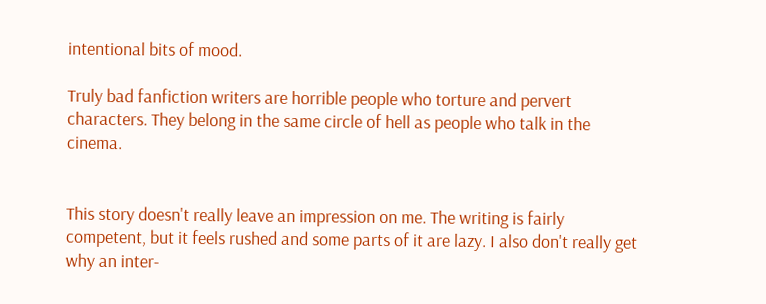intentional bits of mood.

Truly bad fanfiction writers are horrible people who torture and pervert characters. They belong in the same circle of hell as people who talk in the cinema.


This story doesn't really leave an impression on me. The writing is fairly competent, but it feels rushed and some parts of it are lazy. I also don't really get why an inter-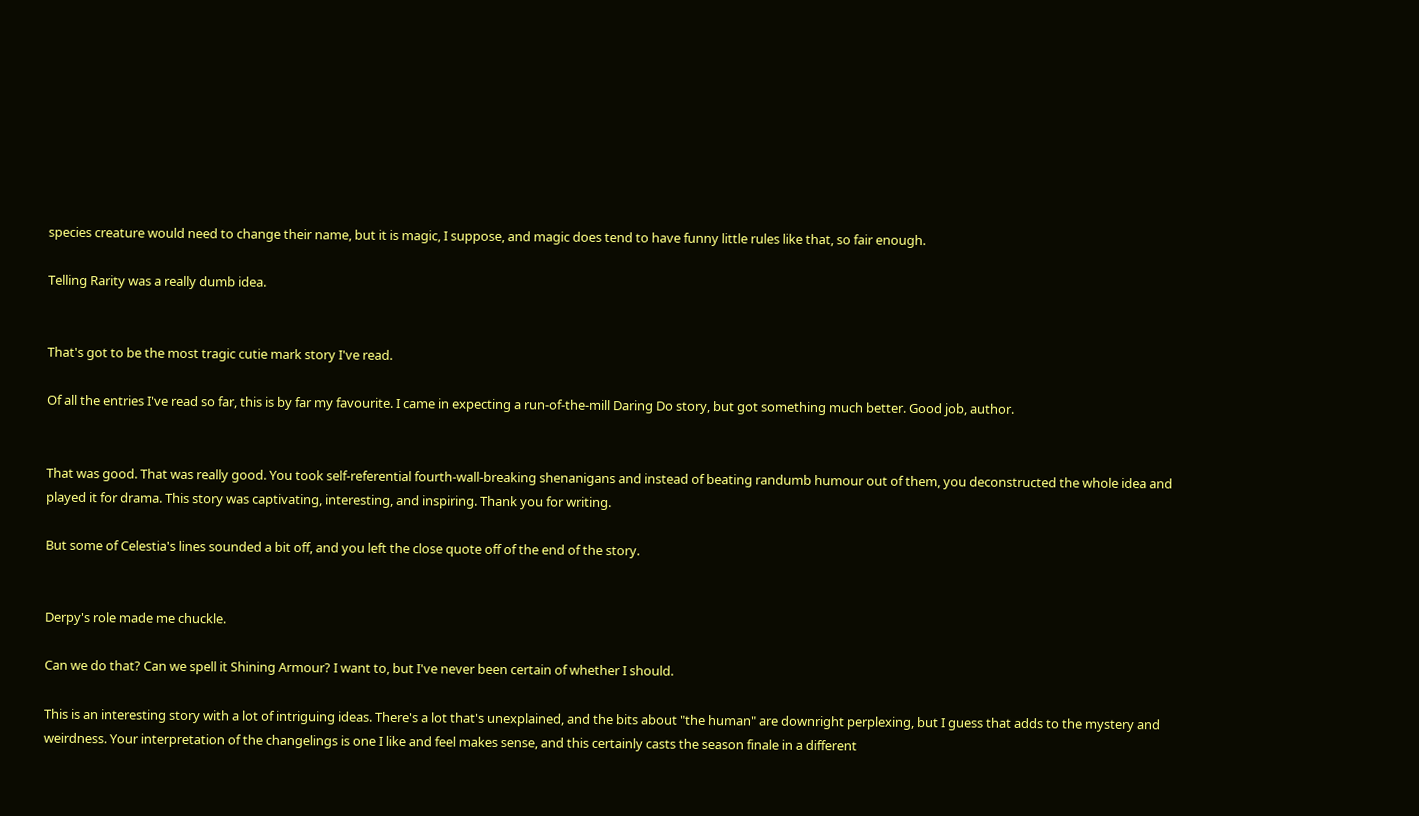species creature would need to change their name, but it is magic, I suppose, and magic does tend to have funny little rules like that, so fair enough.

Telling Rarity was a really dumb idea.


That's got to be the most tragic cutie mark story I've read.

Of all the entries I've read so far, this is by far my favourite. I came in expecting a run-of-the-mill Daring Do story, but got something much better. Good job, author.


That was good. That was really good. You took self-referential fourth-wall-breaking shenanigans and instead of beating randumb humour out of them, you deconstructed the whole idea and played it for drama. This story was captivating, interesting, and inspiring. Thank you for writing.

But some of Celestia's lines sounded a bit off, and you left the close quote off of the end of the story.


Derpy's role made me chuckle.

Can we do that? Can we spell it Shining Armour? I want to, but I've never been certain of whether I should.

This is an interesting story with a lot of intriguing ideas. There's a lot that's unexplained, and the bits about "the human" are downright perplexing, but I guess that adds to the mystery and weirdness. Your interpretation of the changelings is one I like and feel makes sense, and this certainly casts the season finale in a different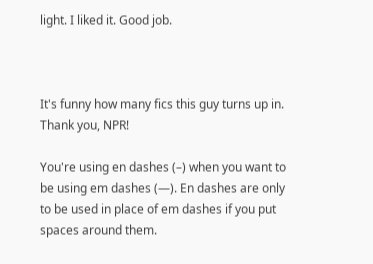light. I liked it. Good job.



It's funny how many fics this guy turns up in. Thank you, NPR!

You're using en dashes (–) when you want to be using em dashes (—). En dashes are only to be used in place of em dashes if you put spaces around them.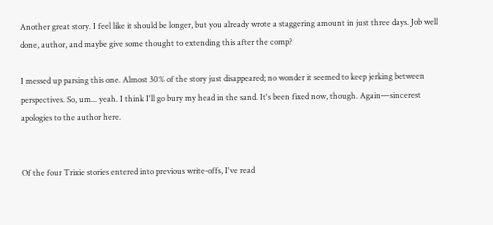Another great story. I feel like it should be longer, but you already wrote a staggering amount in just three days. Job well done, author, and maybe give some thought to extending this after the comp?

I messed up parsing this one. Almost 30% of the story just disappeared; no wonder it seemed to keep jerking between perspectives. So, um... yeah. I think I'll go bury my head in the sand. It's been fixed now, though. Again—sincerest apologies to the author here.


Of the four Trixie stories entered into previous write-offs, I've read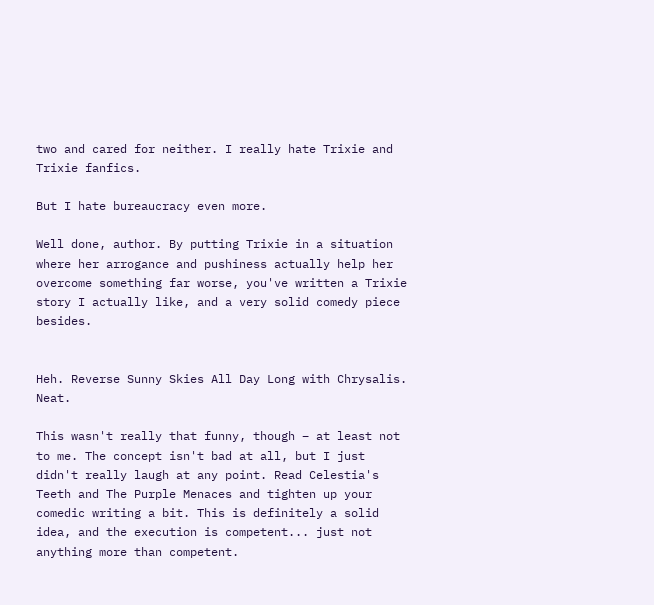two and cared for neither. I really hate Trixie and Trixie fanfics.

But I hate bureaucracy even more.

Well done, author. By putting Trixie in a situation where her arrogance and pushiness actually help her overcome something far worse, you've written a Trixie story I actually like, and a very solid comedy piece besides.


Heh. Reverse Sunny Skies All Day Long with Chrysalis. Neat.

This wasn't really that funny, though – at least not to me. The concept isn't bad at all, but I just didn't really laugh at any point. Read Celestia's Teeth and The Purple Menaces and tighten up your comedic writing a bit. This is definitely a solid idea, and the execution is competent... just not anything more than competent.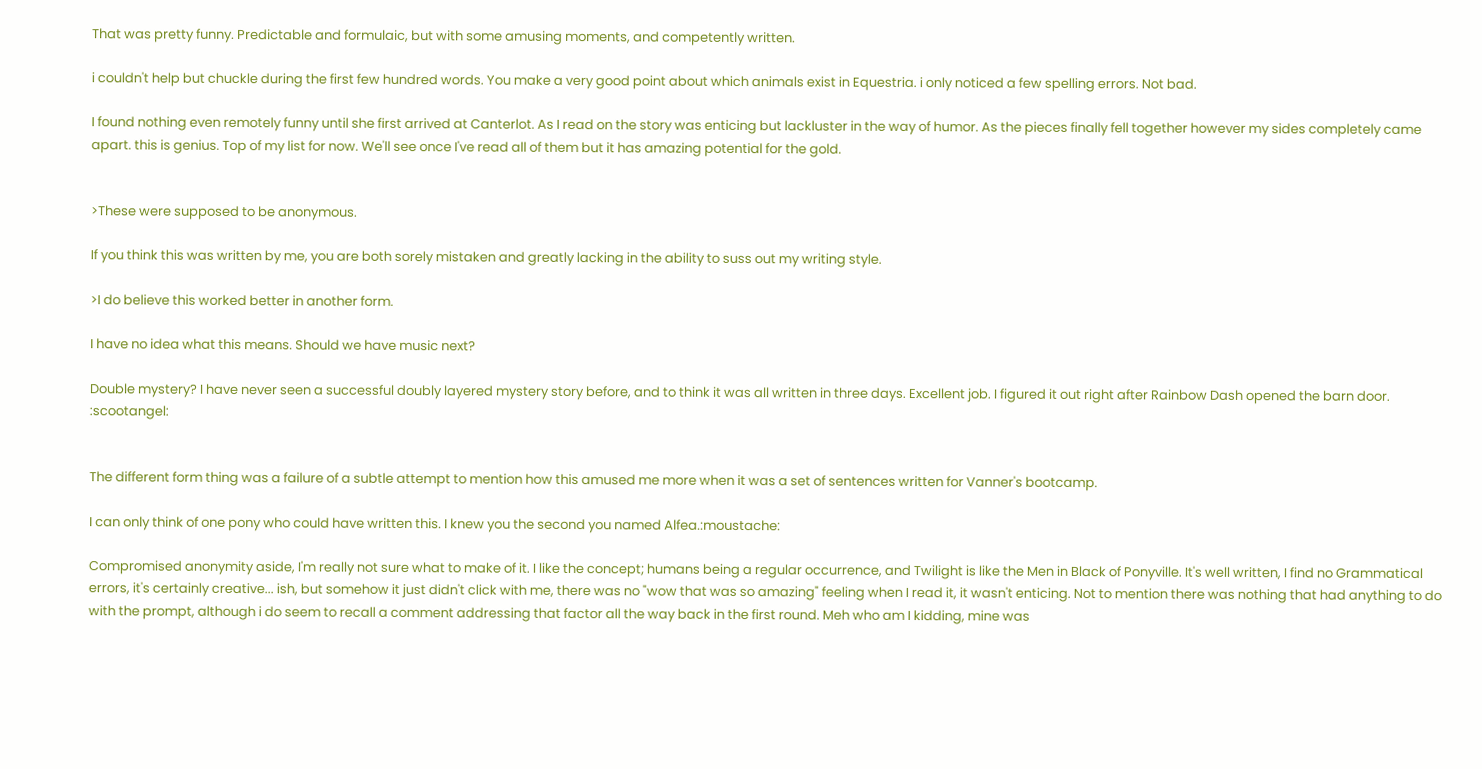That was pretty funny. Predictable and formulaic, but with some amusing moments, and competently written.

i couldn't help but chuckle during the first few hundred words. You make a very good point about which animals exist in Equestria. i only noticed a few spelling errors. Not bad.

I found nothing even remotely funny until she first arrived at Canterlot. As I read on the story was enticing but lackluster in the way of humor. As the pieces finally fell together however my sides completely came apart. this is genius. Top of my list for now. We'll see once I've read all of them but it has amazing potential for the gold.


>These were supposed to be anonymous.

If you think this was written by me, you are both sorely mistaken and greatly lacking in the ability to suss out my writing style.

>I do believe this worked better in another form.

I have no idea what this means. Should we have music next?

Double mystery? I have never seen a successful doubly layered mystery story before, and to think it was all written in three days. Excellent job. I figured it out right after Rainbow Dash opened the barn door. :scootangel:


The different form thing was a failure of a subtle attempt to mention how this amused me more when it was a set of sentences written for Vanner's bootcamp.

I can only think of one pony who could have written this. I knew you the second you named Alfea.:moustache:

Compromised anonymity aside, I'm really not sure what to make of it. I like the concept; humans being a regular occurrence, and Twilight is like the Men in Black of Ponyville. It's well written, I find no Grammatical errors, it's certainly creative... ish, but somehow it just didn't click with me, there was no "wow that was so amazing" feeling when I read it, it wasn't enticing. Not to mention there was nothing that had anything to do with the prompt, although i do seem to recall a comment addressing that factor all the way back in the first round. Meh who am I kidding, mine was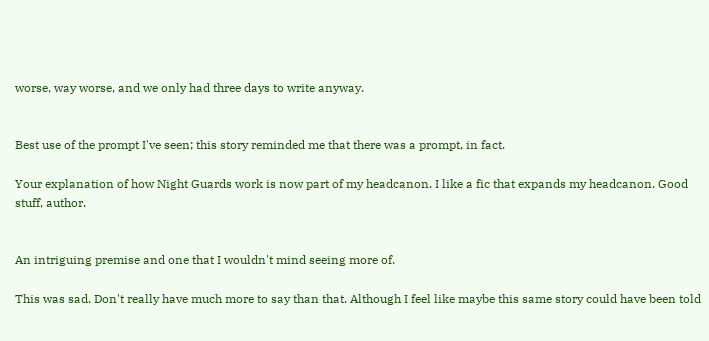worse, way worse, and we only had three days to write anyway.


Best use of the prompt I've seen; this story reminded me that there was a prompt, in fact.

Your explanation of how Night Guards work is now part of my headcanon. I like a fic that expands my headcanon. Good stuff, author.


An intriguing premise and one that I wouldn't mind seeing more of.

This was sad. Don't really have much more to say than that. Although I feel like maybe this same story could have been told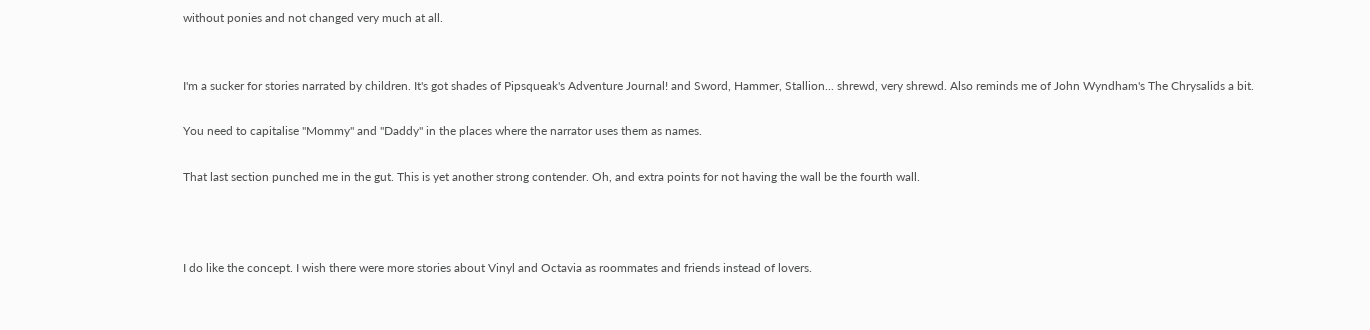without ponies and not changed very much at all.


I'm a sucker for stories narrated by children. It's got shades of Pipsqueak's Adventure Journal! and Sword, Hammer, Stallion... shrewd, very shrewd. Also reminds me of John Wyndham's The Chrysalids a bit.

You need to capitalise "Mommy" and "Daddy" in the places where the narrator uses them as names.

That last section punched me in the gut. This is yet another strong contender. Oh, and extra points for not having the wall be the fourth wall.



I do like the concept. I wish there were more stories about Vinyl and Octavia as roommates and friends instead of lovers.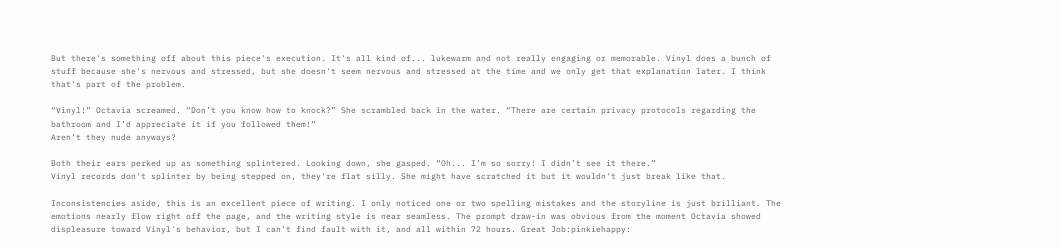But there's something off about this piece's execution. It's all kind of... lukewarm and not really engaging or memorable. Vinyl does a bunch of stuff because she's nervous and stressed, but she doesn't seem nervous and stressed at the time and we only get that explanation later. I think that's part of the problem.

“Vinyl!” Octavia screamed. “Don’t you know how to knock?” She scrambled back in the water. “There are certain privacy protocols regarding the bathroom and I’d appreciate it if you followed them!”
Aren't they nude anyways?

Both their ears perked up as something splintered. Looking down, she gasped. “Oh... I’m so sorry! I didn’t see it there.”
Vinyl records don't splinter by being stepped on, they're flat silly. She might have scratched it but it wouldn't just break like that.

Inconsistencies aside, this is an excellent piece of writing. I only noticed one or two spelling mistakes and the storyline is just brilliant. The emotions nearly flow right off the page, and the writing style is near seamless. The prompt draw-in was obvious from the moment Octavia showed displeasure toward Vinyl's behavior, but I can't find fault with it, and all within 72 hours. Great Job:pinkiehappy: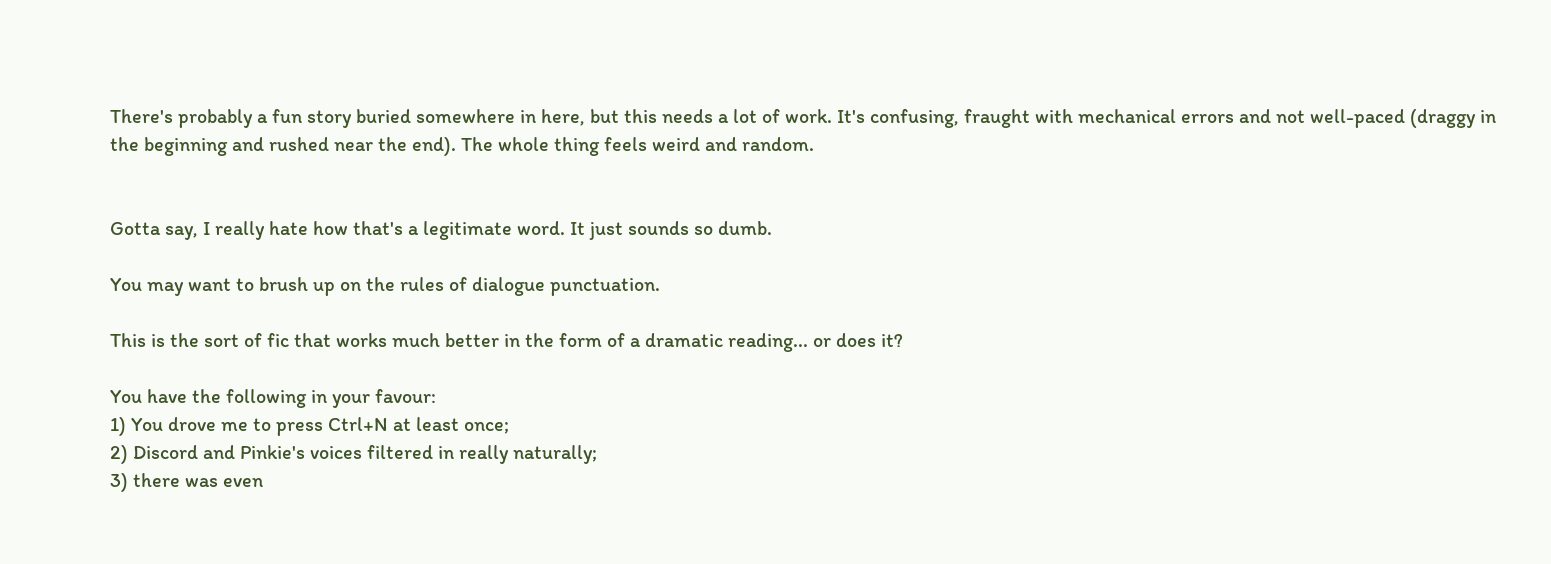There's probably a fun story buried somewhere in here, but this needs a lot of work. It's confusing, fraught with mechanical errors and not well-paced (draggy in the beginning and rushed near the end). The whole thing feels weird and random.


Gotta say, I really hate how that's a legitimate word. It just sounds so dumb.

You may want to brush up on the rules of dialogue punctuation.

This is the sort of fic that works much better in the form of a dramatic reading... or does it?

You have the following in your favour:
1) You drove me to press Ctrl+N at least once;
2) Discord and Pinkie's voices filtered in really naturally;
3) there was even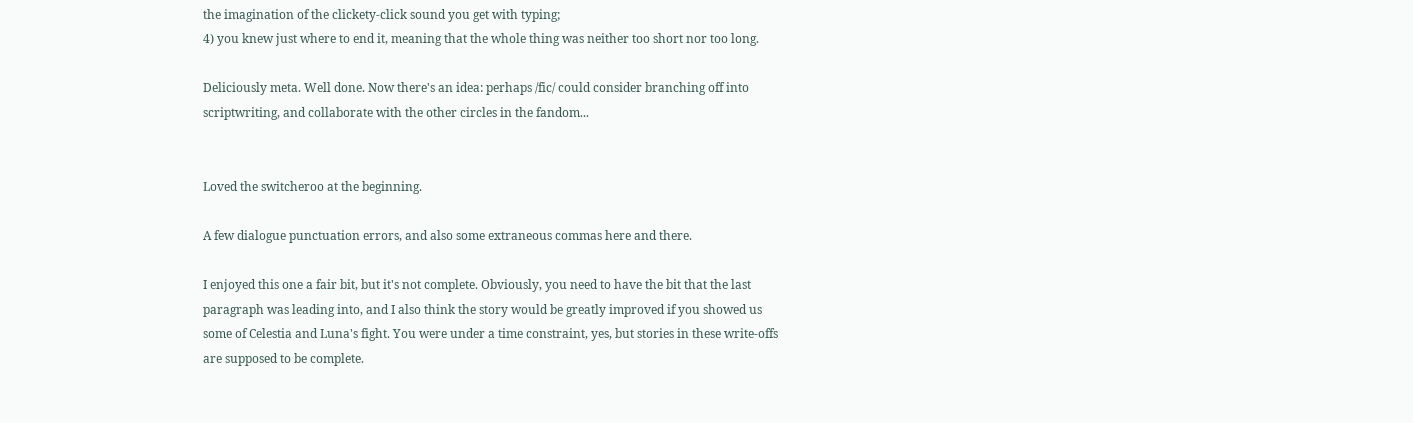the imagination of the clickety-click sound you get with typing;
4) you knew just where to end it, meaning that the whole thing was neither too short nor too long.

Deliciously meta. Well done. Now there's an idea: perhaps /fic/ could consider branching off into scriptwriting, and collaborate with the other circles in the fandom...


Loved the switcheroo at the beginning.

A few dialogue punctuation errors, and also some extraneous commas here and there.

I enjoyed this one a fair bit, but it's not complete. Obviously, you need to have the bit that the last paragraph was leading into, and I also think the story would be greatly improved if you showed us some of Celestia and Luna's fight. You were under a time constraint, yes, but stories in these write-offs are supposed to be complete.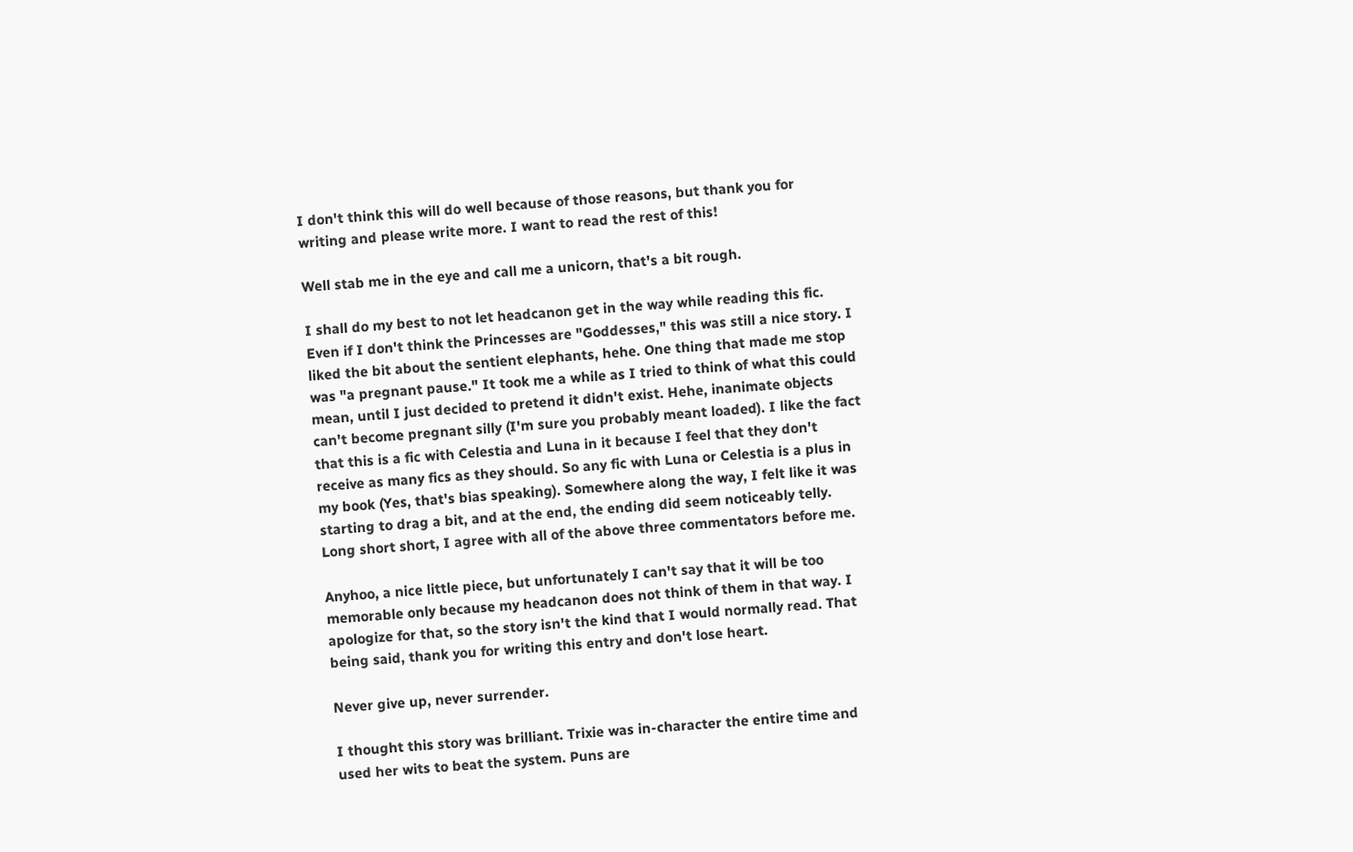I don't think this will do well because of those reasons, but thank you for writing and please write more. I want to read the rest of this!

Well stab me in the eye and call me a unicorn, that's a bit rough.

I shall do my best to not let headcanon get in the way while reading this fic. Even if I don't think the Princesses are "Goddesses," this was still a nice story. I liked the bit about the sentient elephants, hehe. One thing that made me stop was "a pregnant pause." It took me a while as I tried to think of what this could mean, until I just decided to pretend it didn't exist. Hehe, inanimate objects can't become pregnant silly (I'm sure you probably meant loaded). I like the fact that this is a fic with Celestia and Luna in it because I feel that they don't receive as many fics as they should. So any fic with Luna or Celestia is a plus in my book (Yes, that's bias speaking). Somewhere along the way, I felt like it was starting to drag a bit, and at the end, the ending did seem noticeably telly. Long short short, I agree with all of the above three commentators before me.

Anyhoo, a nice little piece, but unfortunately I can't say that it will be too memorable only because my headcanon does not think of them in that way. I apologize for that, so the story isn't the kind that I would normally read. That being said, thank you for writing this entry and don't lose heart.

Never give up, never surrender.

I thought this story was brilliant. Trixie was in-character the entire time and used her wits to beat the system. Puns are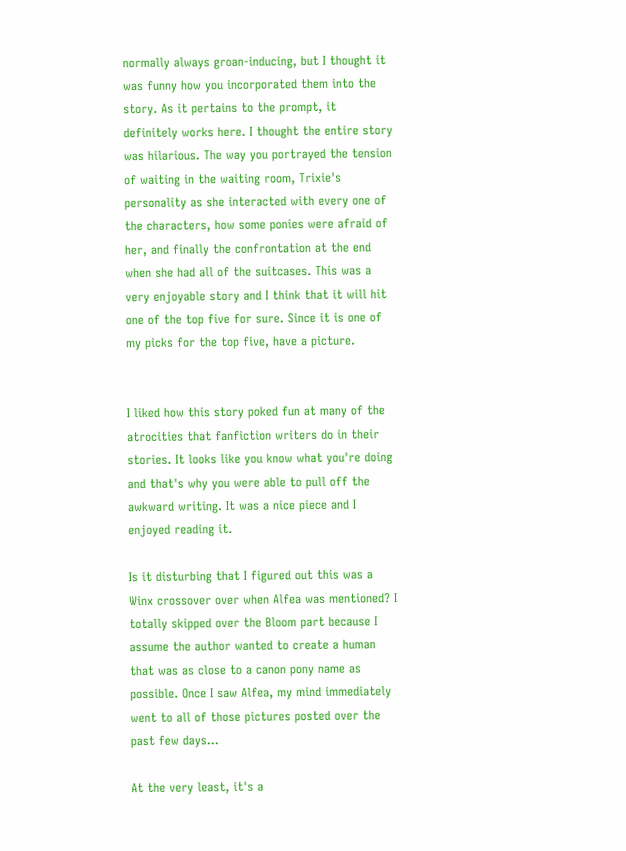normally always groan-inducing, but I thought it was funny how you incorporated them into the story. As it pertains to the prompt, it definitely works here. I thought the entire story was hilarious. The way you portrayed the tension of waiting in the waiting room, Trixie's personality as she interacted with every one of the characters, how some ponies were afraid of her, and finally the confrontation at the end when she had all of the suitcases. This was a very enjoyable story and I think that it will hit one of the top five for sure. Since it is one of my picks for the top five, have a picture.


I liked how this story poked fun at many of the atrocities that fanfiction writers do in their stories. It looks like you know what you're doing and that's why you were able to pull off the awkward writing. It was a nice piece and I enjoyed reading it.

Is it disturbing that I figured out this was a Winx crossover over when Alfea was mentioned? I totally skipped over the Bloom part because I assume the author wanted to create a human that was as close to a canon pony name as possible. Once I saw Alfea, my mind immediately went to all of those pictures posted over the past few days...

At the very least, it's a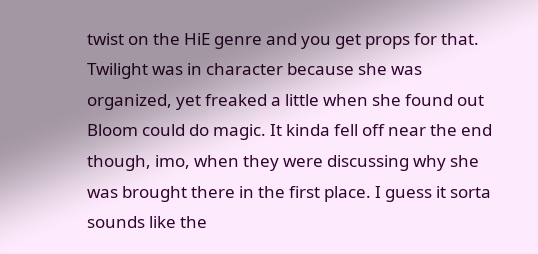twist on the HiE genre and you get props for that. Twilight was in character because she was organized, yet freaked a little when she found out Bloom could do magic. It kinda fell off near the end though, imo, when they were discussing why she was brought there in the first place. I guess it sorta sounds like the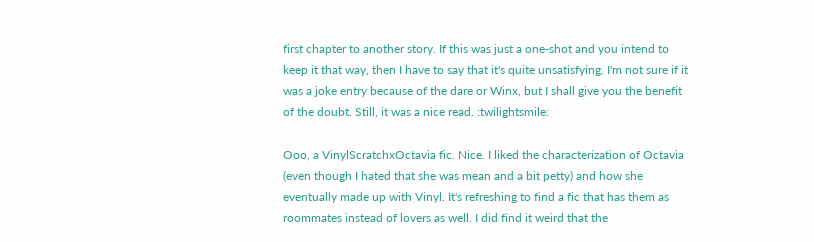first chapter to another story. If this was just a one-shot and you intend to keep it that way, then I have to say that it's quite unsatisfying. I'm not sure if it was a joke entry because of the dare or Winx, but I shall give you the benefit of the doubt. Still, it was a nice read. :twilightsmile:

Ooo, a VinylScratchxOctavia fic. Nice. I liked the characterization of Octavia (even though I hated that she was mean and a bit petty) and how she eventually made up with Vinyl. It's refreshing to find a fic that has them as roommates instead of lovers as well. I did find it weird that the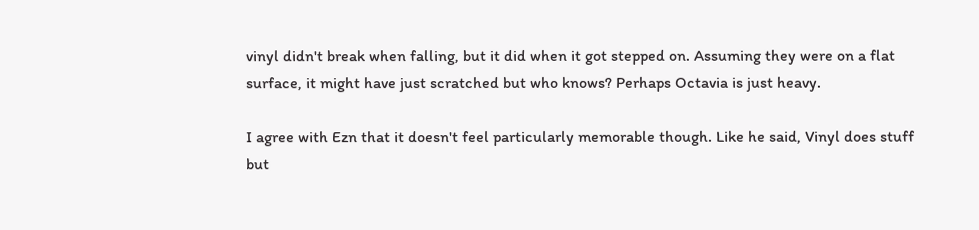vinyl didn't break when falling, but it did when it got stepped on. Assuming they were on a flat surface, it might have just scratched but who knows? Perhaps Octavia is just heavy.

I agree with Ezn that it doesn't feel particularly memorable though. Like he said, Vinyl does stuff but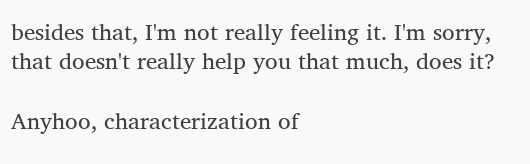besides that, I'm not really feeling it. I'm sorry, that doesn't really help you that much, does it?

Anyhoo, characterization of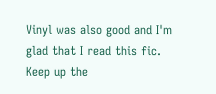Vinyl was also good and I'm glad that I read this fic. Keep up the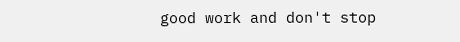good work and don't stop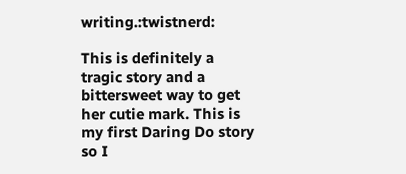writing.:twistnerd:

This is definitely a tragic story and a bittersweet way to get her cutie mark. This is my first Daring Do story so I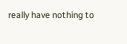really have nothing to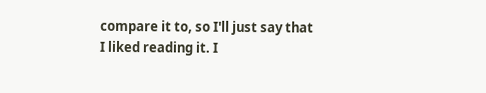compare it to, so I'll just say that I liked reading it. I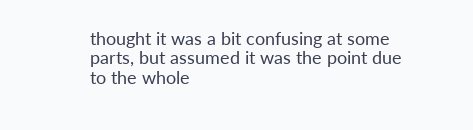thought it was a bit confusing at some parts, but assumed it was the point due to the whole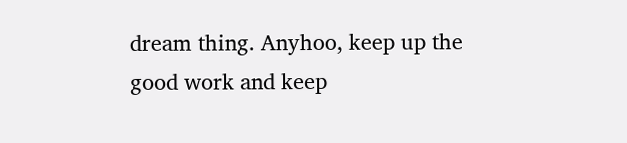dream thing. Anyhoo, keep up the good work and keep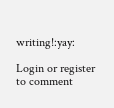writing!:yay:

Login or register to comment